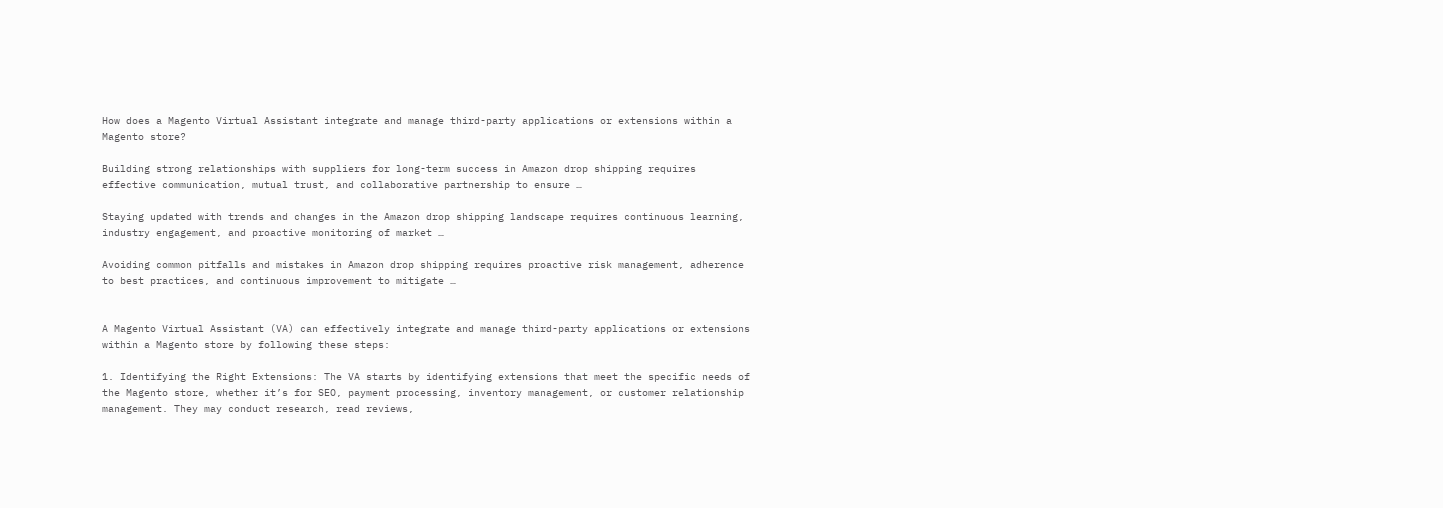How does a Magento Virtual Assistant integrate and manage third-party applications or extensions within a Magento store?

Building strong relationships with suppliers for long-term success in Amazon drop shipping requires effective communication, mutual trust, and collaborative partnership to ensure …

Staying updated with trends and changes in the Amazon drop shipping landscape requires continuous learning, industry engagement, and proactive monitoring of market …

Avoiding common pitfalls and mistakes in Amazon drop shipping requires proactive risk management, adherence to best practices, and continuous improvement to mitigate …


A Magento Virtual Assistant (VA) can effectively integrate and manage third-party applications or extensions within a Magento store by following these steps:

1. Identifying the Right Extensions: The VA starts by identifying extensions that meet the specific needs of the Magento store, whether it’s for SEO, payment processing, inventory management, or customer relationship management. They may conduct research, read reviews,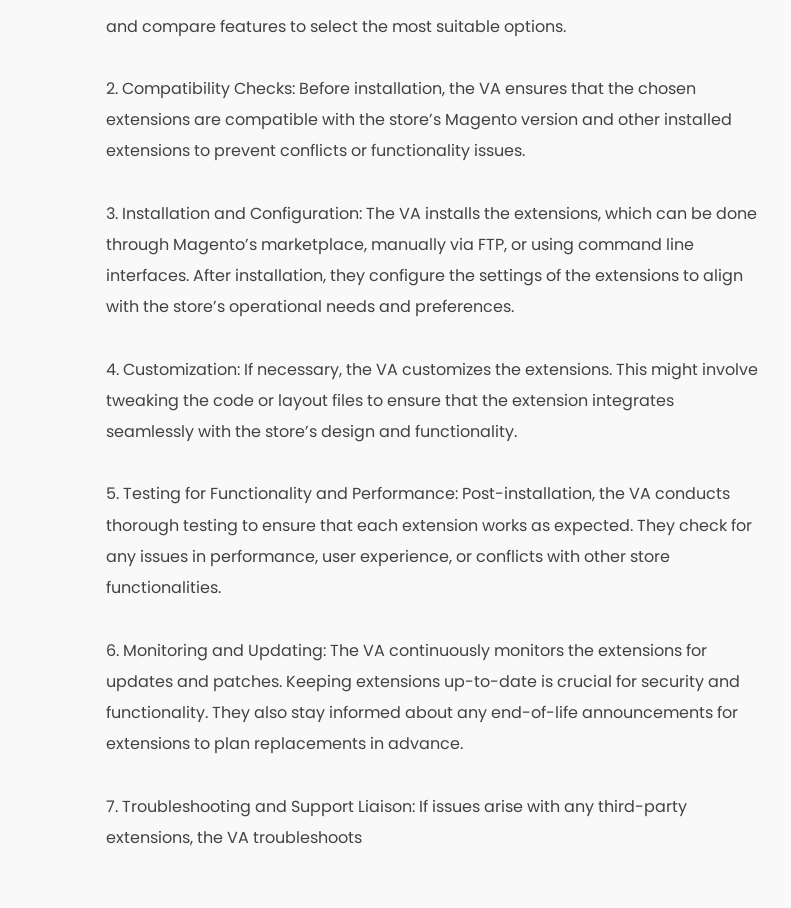and compare features to select the most suitable options.

2. Compatibility Checks: Before installation, the VA ensures that the chosen extensions are compatible with the store’s Magento version and other installed extensions to prevent conflicts or functionality issues.

3. Installation and Configuration: The VA installs the extensions, which can be done through Magento’s marketplace, manually via FTP, or using command line interfaces. After installation, they configure the settings of the extensions to align with the store’s operational needs and preferences.

4. Customization: If necessary, the VA customizes the extensions. This might involve tweaking the code or layout files to ensure that the extension integrates seamlessly with the store’s design and functionality.

5. Testing for Functionality and Performance: Post-installation, the VA conducts thorough testing to ensure that each extension works as expected. They check for any issues in performance, user experience, or conflicts with other store functionalities.

6. Monitoring and Updating: The VA continuously monitors the extensions for updates and patches. Keeping extensions up-to-date is crucial for security and functionality. They also stay informed about any end-of-life announcements for extensions to plan replacements in advance.

7. Troubleshooting and Support Liaison: If issues arise with any third-party extensions, the VA troubleshoots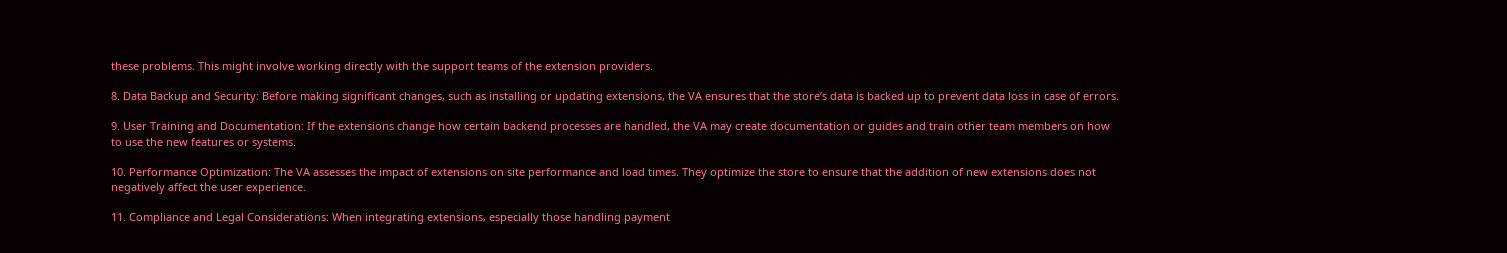these problems. This might involve working directly with the support teams of the extension providers.

8. Data Backup and Security: Before making significant changes, such as installing or updating extensions, the VA ensures that the store’s data is backed up to prevent data loss in case of errors.

9. User Training and Documentation: If the extensions change how certain backend processes are handled, the VA may create documentation or guides and train other team members on how to use the new features or systems.

10. Performance Optimization: The VA assesses the impact of extensions on site performance and load times. They optimize the store to ensure that the addition of new extensions does not negatively affect the user experience.

11. Compliance and Legal Considerations: When integrating extensions, especially those handling payment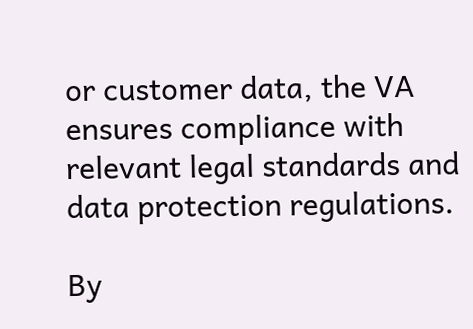or customer data, the VA ensures compliance with relevant legal standards and data protection regulations.

By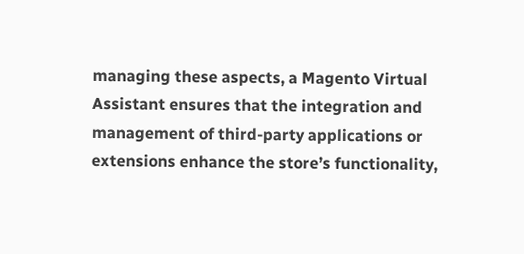managing these aspects, a Magento Virtual Assistant ensures that the integration and management of third-party applications or extensions enhance the store’s functionality,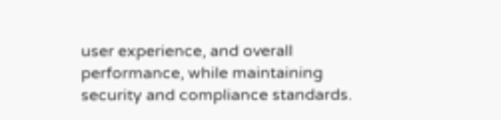user experience, and overall performance, while maintaining security and compliance standards.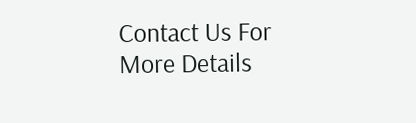Contact Us For More Details